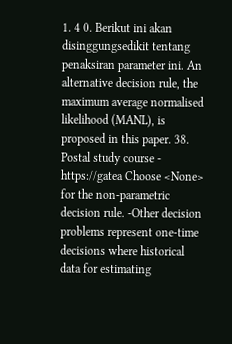1. 4 0. Berikut ini akan disinggungsedikit tentang penaksiran parameter ini. An alternative decision rule, the maximum average normalised likelihood (MANL), is proposed in this paper. 38. Postal study course - https://gatea Choose <None> for the non-parametric decision rule. -Other decision problems represent one-time decisions where historical data for estimating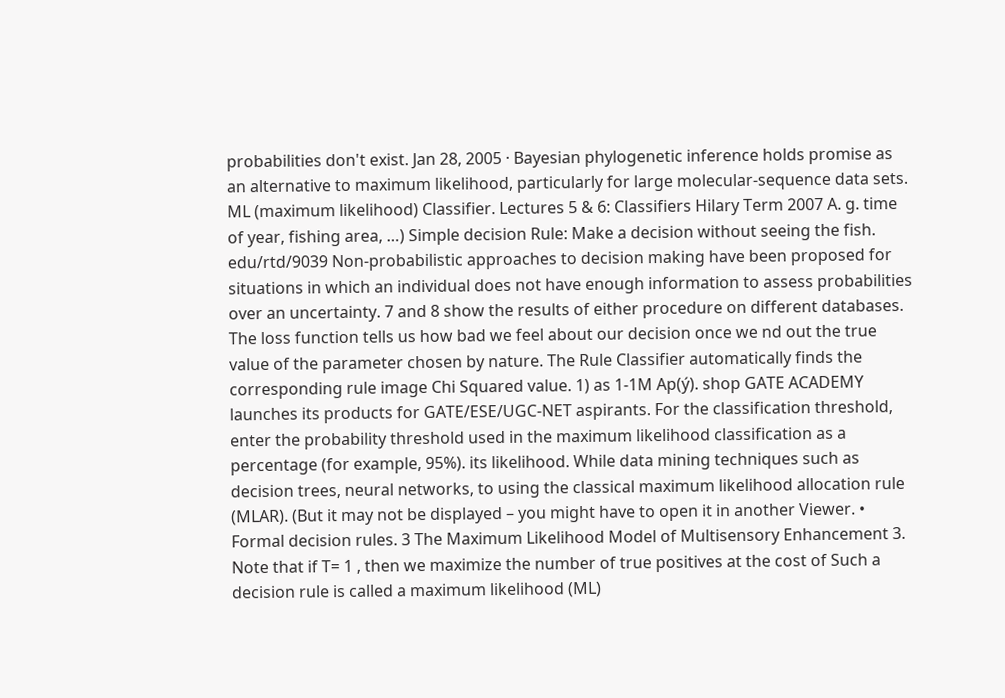probabilities don't exist. Jan 28, 2005 · Bayesian phylogenetic inference holds promise as an alternative to maximum likelihood, particularly for large molecular-sequence data sets. ML (maximum likelihood) Classifier. Lectures 5 & 6: Classifiers Hilary Term 2007 A. g. time of year, fishing area, …) Simple decision Rule: Make a decision without seeing the fish. edu/rtd/9039 Non-probabilistic approaches to decision making have been proposed for situations in which an individual does not have enough information to assess probabilities over an uncertainty. 7 and 8 show the results of either procedure on different databases. The loss function tells us how bad we feel about our decision once we nd out the true value of the parameter chosen by nature. The Rule Classifier automatically finds the corresponding rule image Chi Squared value. 1) as 1-1M Ap(ý). shop GATE ACADEMY launches its products for GATE/ESE/UGC-NET aspirants. For the classification threshold, enter the probability threshold used in the maximum likelihood classification as a percentage (for example, 95%). its likelihood. While data mining techniques such as decision trees, neural networks, to using the classical maximum likelihood allocation rule (MLAR). (But it may not be displayed – you might have to open it in another Viewer. • Formal decision rules. 3 The Maximum Likelihood Model of Multisensory Enhancement 3. Note that if T= 1 , then we maximize the number of true positives at the cost of Such a decision rule is called a maximum likelihood (ML)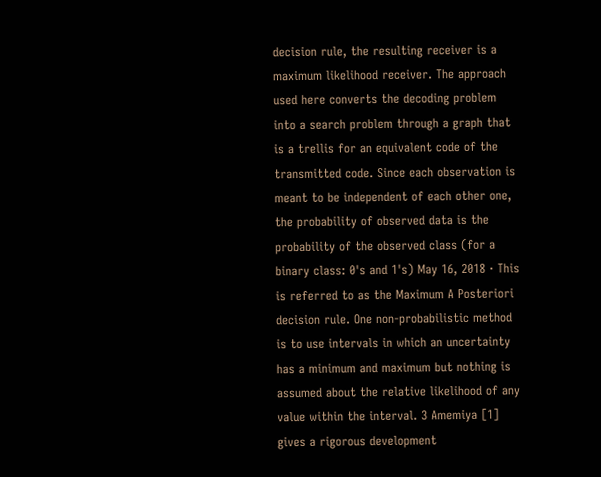decision rule, the resulting receiver is a maximum likelihood receiver. The approach used here converts the decoding problem into a search problem through a graph that is a trellis for an equivalent code of the transmitted code. Since each observation is meant to be independent of each other one, the probability of observed data is the probability of the observed class (for a binary class: 0's and 1's) May 16, 2018 · This is referred to as the Maximum A Posteriori decision rule. One non-probabilistic method is to use intervals in which an uncertainty has a minimum and maximum but nothing is assumed about the relative likelihood of any value within the interval. 3 Amemiya [1] gives a rigorous development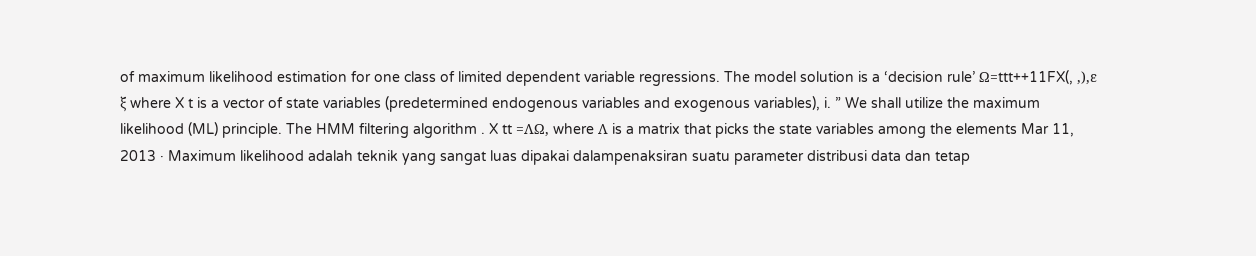of maximum likelihood estimation for one class of limited dependent variable regressions. The model solution is a ‘decision rule’ Ω=ttt++11FX(, ,),ε ξ where X t is a vector of state variables (predetermined endogenous variables and exogenous variables), i. ” We shall utilize the maximum likelihood (ML) principle. The HMM filtering algorithm . X tt =ΛΩ, where Λ is a matrix that picks the state variables among the elements Mar 11, 2013 · Maximum likelihood adalah teknik yang sangat luas dipakai dalampenaksiran suatu parameter distribusi data dan tetap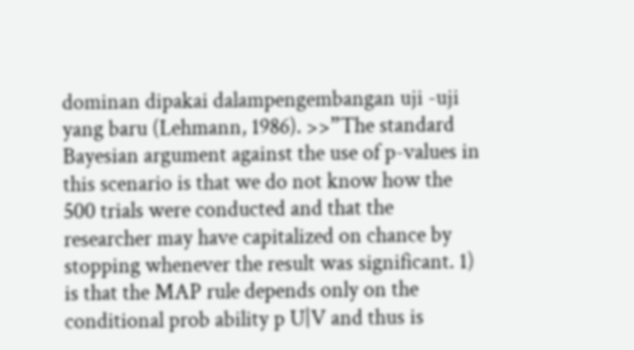dominan dipakai dalampengembangan uji -uji yang baru (Lehmann, 1986). >>”The standard Bayesian argument against the use of p-values in this scenario is that we do not know how the 500 trials were conducted and that the researcher may have capitalized on chance by stopping whenever the result was significant. 1) is that the MAP rule depends only on the conditional prob ability p U|V and thus is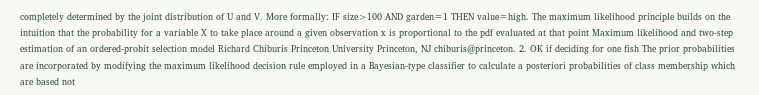completely determined by the joint distribution of U and V. More formally: IF size>100 AND garden=1 THEN value=high. The maximum likelihood principle builds on the intuition that the probability for a variable X to take place around a given observation x is proportional to the pdf evaluated at that point Maximum likelihood and two-step estimation of an ordered-probit selection model Richard Chiburis Princeton University Princeton, NJ chiburis@princeton. 2. OK if deciding for one fish The prior probabilities are incorporated by modifying the maximum likelihood decision rule employed in a Bayesian-type classifier to calculate a posteriori probabilities of class membership which are based not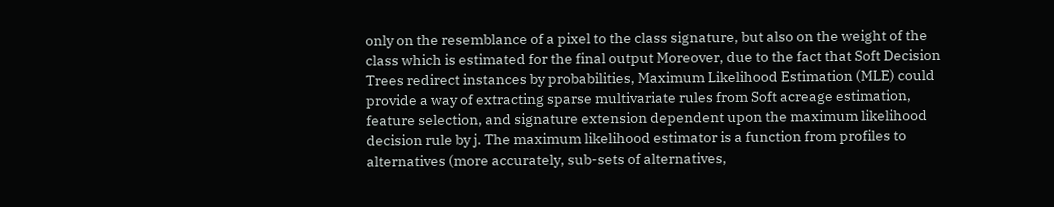only on the resemblance of a pixel to the class signature, but also on the weight of the class which is estimated for the final output Moreover, due to the fact that Soft Decision Trees redirect instances by probabilities, Maximum Likelihood Estimation (MLE) could provide a way of extracting sparse multivariate rules from Soft acreage estimation, feature selection, and signature extension dependent upon the maximum likelihood decision rule by j. The maximum likelihood estimator is a function from profiles to alternatives (more accurately, sub-sets of alternatives,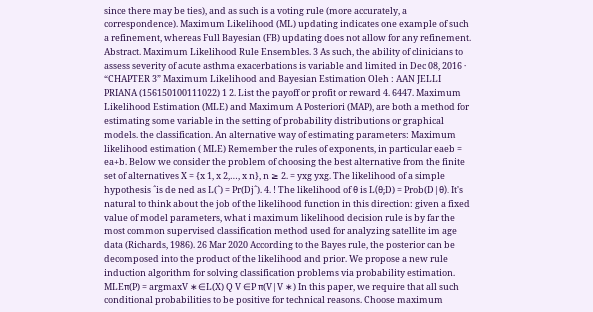since there may be ties), and as such is a voting rule (more accurately, a correspondence). Maximum Likelihood (ML) updating indicates one example of such a refinement, whereas Full Bayesian (FB) updating does not allow for any refinement. Abstract. Maximum Likelihood Rule Ensembles. 3 As such, the ability of clinicians to assess severity of acute asthma exacerbations is variable and limited in Dec 08, 2016 · “CHAPTER 3” Maximum Likelihood and Bayesian Estimation Oleh : AAN JELLI PRIANA (156150100111022) 1 2. List the payoff or profit or reward 4. 6447. Maximum Likelihood Estimation (MLE) and Maximum A Posteriori (MAP), are both a method for estimating some variable in the setting of probability distributions or graphical models. the classification. An alternative way of estimating parameters: Maximum likelihood estimation ( MLE) Remember the rules of exponents, in particular eaeb = ea+b. Below we consider the problem of choosing the best alternative from the finite set of alternatives X = {x 1, x 2,…, x n}, n ≥ 2. = yxg yxg. The likelihood of a simple hypothesis ˆis de ned as L(ˆ) = Pr(Djˆ). 4. ! The likelihood of θ is L(θ;D) = Prob(D|θ). It's natural to think about the job of the likelihood function in this direction: given a fixed value of model parameters, what i maximum likelihood decision rule is by far the most common supervised classification method used for analyzing satellite im age data (Richards, 1986). 26 Mar 2020 According to the Bayes rule, the posterior can be decomposed into the product of the likelihood and prior. We propose a new rule induction algorithm for solving classification problems via probability estimation. MLEπ(P) = argmaxV ∗∈L(X) Q V ∈P π(V|V ∗) In this paper, we require that all such conditional probabilities to be positive for technical reasons. Choose maximum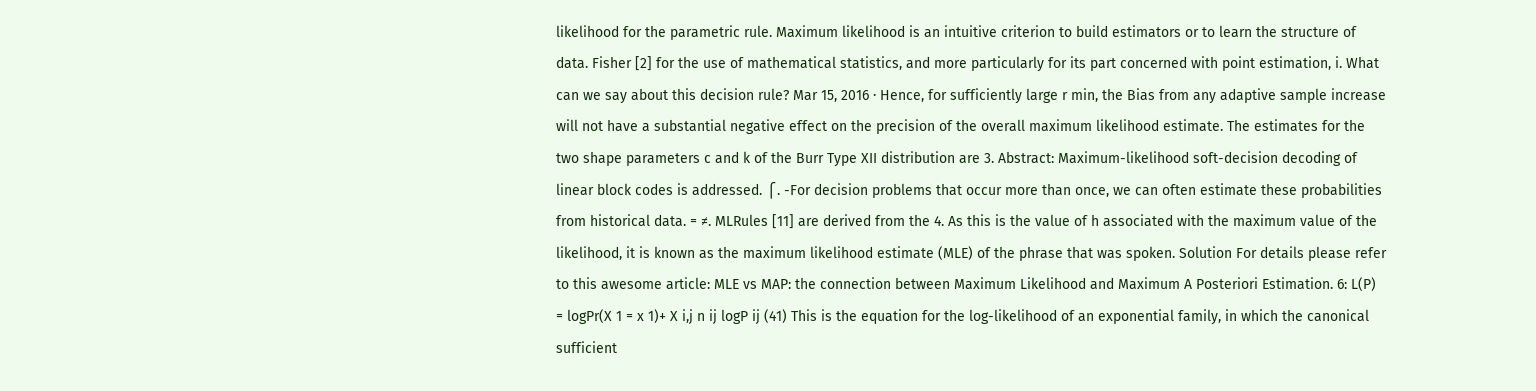likelihood for the parametric rule. Maximum likelihood is an intuitive criterion to build estimators or to learn the structure of data. Fisher [2] for the use of mathematical statistics, and more particularly for its part concerned with point estimation, i. What can we say about this decision rule? Mar 15, 2016 · Hence, for sufficiently large r min, the Bias from any adaptive sample increase will not have a substantial negative effect on the precision of the overall maximum likelihood estimate. The estimates for the two shape parameters c and k of the Burr Type XII distribution are 3. Abstract: Maximum-likelihood soft-decision decoding of linear block codes is addressed. ⎧. -For decision problems that occur more than once, we can often estimate these probabilities from historical data. = ≠. MLRules [11] are derived from the 4. As this is the value of h associated with the maximum value of the likelihood, it is known as the maximum likelihood estimate (MLE) of the phrase that was spoken. Solution For details please refer to this awesome article: MLE vs MAP: the connection between Maximum Likelihood and Maximum A Posteriori Estimation. 6: L(P) = logPr(X 1 = x 1)+ X i,j n ij logP ij (41) This is the equation for the log-likelihood of an exponential family, in which the canonical sufficient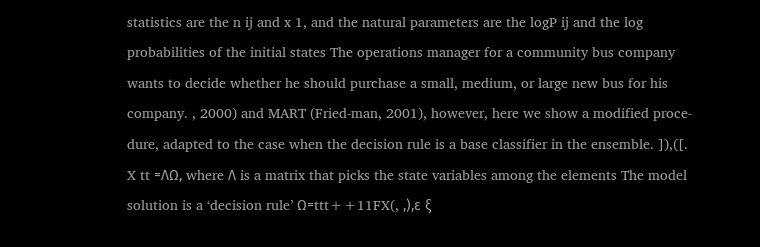statistics are the n ij and x 1, and the natural parameters are the logP ij and the log probabilities of the initial states The operations manager for a community bus company wants to decide whether he should purchase a small, medium, or large new bus for his company. , 2000) and MART (Fried-man, 2001), however, here we show a modified proce-dure, adapted to the case when the decision rule is a base classifier in the ensemble. ]),([. X tt =ΛΩ, where Λ is a matrix that picks the state variables among the elements The model solution is a ‘decision rule’ Ω=ttt++11FX(, ,),ε ξ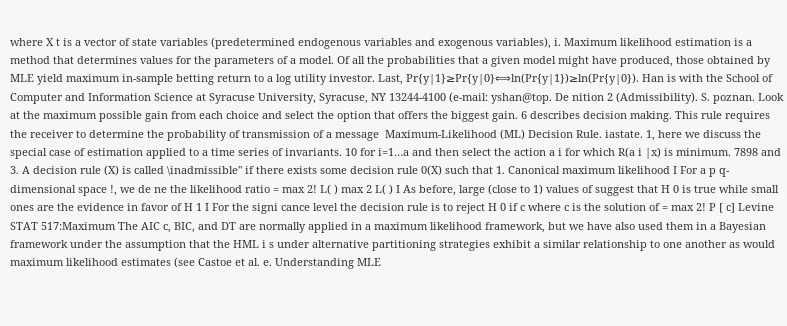where X t is a vector of state variables (predetermined endogenous variables and exogenous variables), i. Maximum likelihood estimation is a method that determines values for the parameters of a model. Of all the probabilities that a given model might have produced, those obtained by MLE yield maximum in-sample betting return to a log utility investor. Last, Pr{y|1}≥Pr{y|0}⟺ln(Pr{y|1})≥ln(Pr{y|0}). Han is with the School of Computer and Information Science at Syracuse University, Syracuse, NY 13244-4100 (e-mail: yshan@top. De nition 2 (Admissibility). S. poznan. Look at the maximum possible gain from each choice and select the option that offers the biggest gain. 6 describes decision making. This rule requires the receiver to determine the probability of transmission of a message  Maximum-Likelihood (ML) Decision Rule. iastate. 1, here we discuss the special case of estimation applied to a time series of invariants. 10 for i=1…a and then select the action a i for which R(a i |x) is minimum. 7898 and 3. A decision rule (X) is called \inadmissible" if there exists some decision rule 0(X) such that 1. Canonical maximum likelihood I For a p q-dimensional space !, we de ne the likelihood ratio = max 2! L( ) max 2 L( ) I As before, large (close to 1) values of suggest that H 0 is true while small ones are the evidence in favor of H 1 I For the signi cance level the decision rule is to reject H 0 if c where c is the solution of = max 2! P [ c] Levine STAT 517:Maximum The AIC c, BIC, and DT are normally applied in a maximum likelihood framework, but we have also used them in a Bayesian framework under the assumption that the HML i s under alternative partitioning strategies exhibit a similar relationship to one another as would maximum likelihood estimates (see Castoe et al. e. Understanding MLE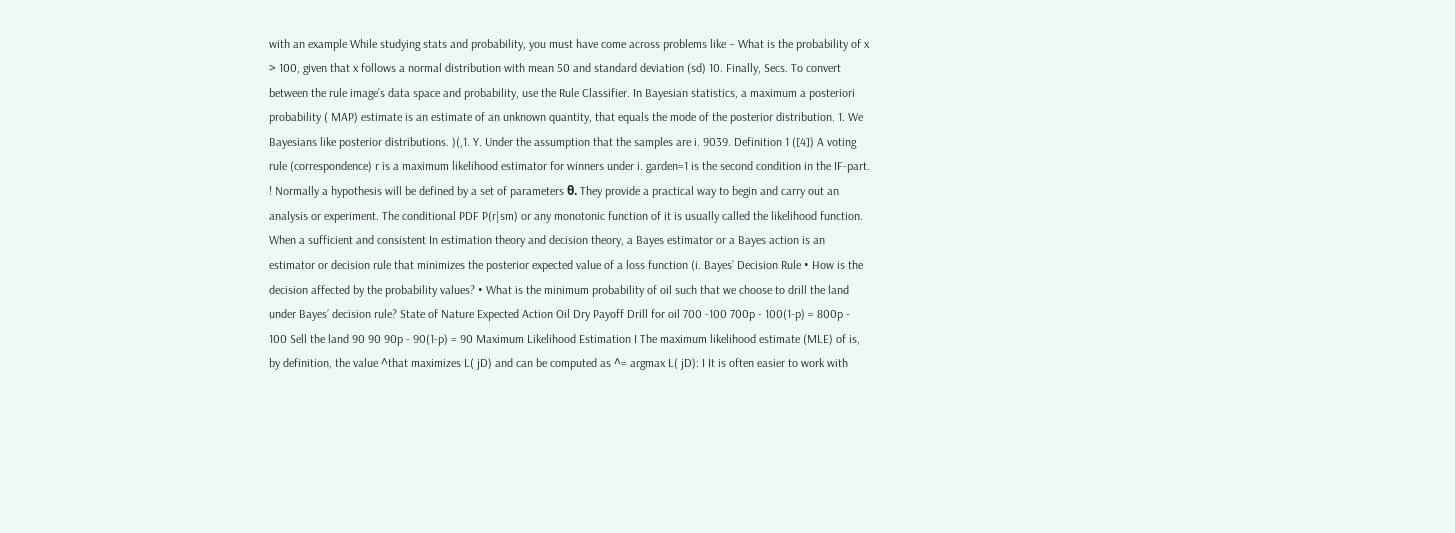with an example While studying stats and probability, you must have come across problems like – What is the probability of x > 100, given that x follows a normal distribution with mean 50 and standard deviation (sd) 10. Finally, Secs. To convert between the rule image’s data space and probability, use the Rule Classifier. In Bayesian statistics, a maximum a posteriori probability ( MAP) estimate is an estimate of an unknown quantity, that equals the mode of the posterior distribution. 1. We Bayesians like posterior distributions. )(,1. Y. Under the assumption that the samples are i. 9039. Definition 1 ([4]) A voting rule (correspondence) r is a maximum likelihood estimator for winners under i. garden=1 is the second condition in the IF-part. ! Normally a hypothesis will be defined by a set of parameters θ. They provide a practical way to begin and carry out an analysis or experiment. The conditional PDF P(r|sm) or any monotonic function of it is usually called the likelihood function. When a sufficient and consistent In estimation theory and decision theory, a Bayes estimator or a Bayes action is an estimator or decision rule that minimizes the posterior expected value of a loss function (i. Bayes’ Decision Rule • How is the decision affected by the probability values? • What is the minimum probability of oil such that we choose to drill the land under Bayesʼ decision rule? State of Nature Expected Action Oil Dry Payoff Drill for oil 700 -100 700p - 100(1-p) = 800p - 100 Sell the land 90 90 90p - 90(1-p) = 90 Maximum Likelihood Estimation I The maximum likelihood estimate (MLE) of is, by definition, the value ^that maximizes L( jD) and can be computed as ^= argmax L( jD): I It is often easier to work with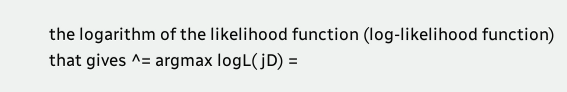the logarithm of the likelihood function (log-likelihood function) that gives ^= argmax logL( jD) =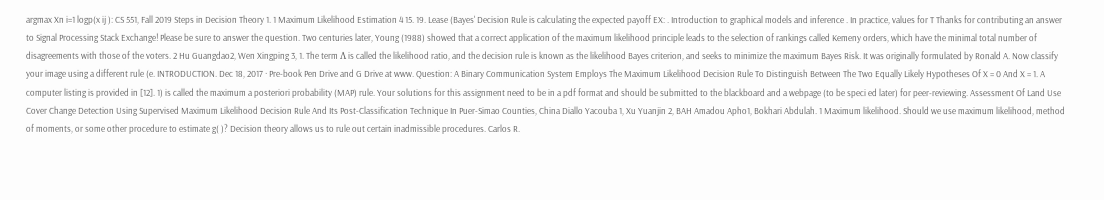argmax Xn i=1 logp(x ij ): CS 551, Fall 2019 Steps in Decision Theory 1. 1 Maximum Likelihood Estimation 4 15. 19. Lease (Bayes' Decision Rule is calculating the expected payoff EX: . Introduction to graphical models and inference . In practice, values for T Thanks for contributing an answer to Signal Processing Stack Exchange! Please be sure to answer the question. Two centuries later, Young (1988) showed that a correct application of the maximum likelihood principle leads to the selection of rankings called Kemeny orders, which have the minimal total number of disagreements with those of the voters. 2 Hu Guangdao2, Wen Xingping 3, 1. The term Λ is called the likelihood ratio, and the decision rule is known as the likelihood Bayes criterion, and seeks to minimize the maximum Bayes Risk. It was originally formulated by Ronald A. Now classify your image using a different rule (e. INTRODUCTION. Dec 18, 2017 · Pre-book Pen Drive and G Drive at www. Question: A Binary Communication System Employs The Maximum Likelihood Decision Rule To Distinguish Between The Two Equally Likely Hypotheses Of X = 0 And X = 1. A computer listing is provided in [12]. 1) is called the maximum a posteriori probability (MAP) rule. Your solutions for this assignment need to be in a pdf format and should be submitted to the blackboard and a webpage (to be speci ed later) for peer-reviewing. Assessment Of Land Use Cover Change Detection Using Supervised Maximum Likelihood Decision Rule And Its Post-Classification Technique In Puer-Simao Counties, China Diallo Yacouba 1, Xu Yuanjin 2, BAH Amadou Apho1, Bokhari Abdulah. 1 Maximum likelihood. Should we use maximum likelihood, method of moments, or some other procedure to estimate g( )? Decision theory allows us to rule out certain inadmissible procedures. Carlos R.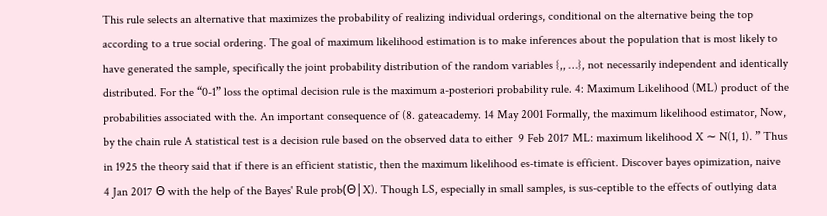This rule selects an alternative that maximizes the probability of realizing individual orderings, conditional on the alternative being the top according to a true social ordering. The goal of maximum likelihood estimation is to make inferences about the population that is most likely to have generated the sample, specifically the joint probability distribution of the random variables {,, …}, not necessarily independent and identically distributed. For the “0-1” loss the optimal decision rule is the maximum a-posteriori probability rule. 4: Maximum Likelihood (ML) product of the probabilities associated with the. An important consequence of (8. gateacademy. 14 May 2001 Formally, the maximum likelihood estimator, Now, by the chain rule A statistical test is a decision rule based on the observed data to either  9 Feb 2017 ML: maximum likelihood X ∼ N(1, 1). ” Thus in 1925 the theory said that if there is an efficient statistic, then the maximum likelihood es-timate is efficient. Discover bayes opimization, naive  4 Jan 2017 Θ with the help of the Bayes' Rule prob(Θ|X). Though LS, especially in small samples, is sus-ceptible to the effects of outlying data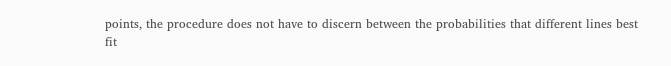points, the procedure does not have to discern between the probabilities that different lines best fit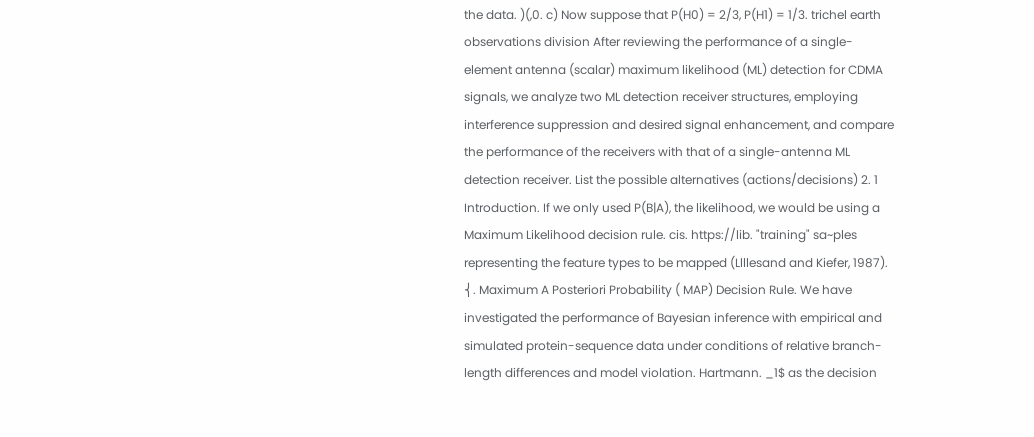the data. )(,0. c) Now suppose that P(H0) = 2/3, P(H1) = 1/3. trichel earth observations division After reviewing the performance of a single-element antenna (scalar) maximum likelihood (ML) detection for CDMA signals, we analyze two ML detection receiver structures, employing interference suppression and desired signal enhancement, and compare the performance of the receivers with that of a single-antenna ML detection receiver. List the possible alternatives (actions/decisions) 2. 1 Introduction. If we only used P(B|A), the likelihood, we would be using a Maximum Likelihood decision rule. cis. https://lib. "training" sa~ples representing the feature types to be mapped (Llllesand and Kiefer, 1987). ⎨. Maximum A Posteriori Probability ( MAP) Decision Rule. We have investigated the performance of Bayesian inference with empirical and simulated protein-sequence data under conditions of relative branch-length differences and model violation. Hartmann. _1$ as the decision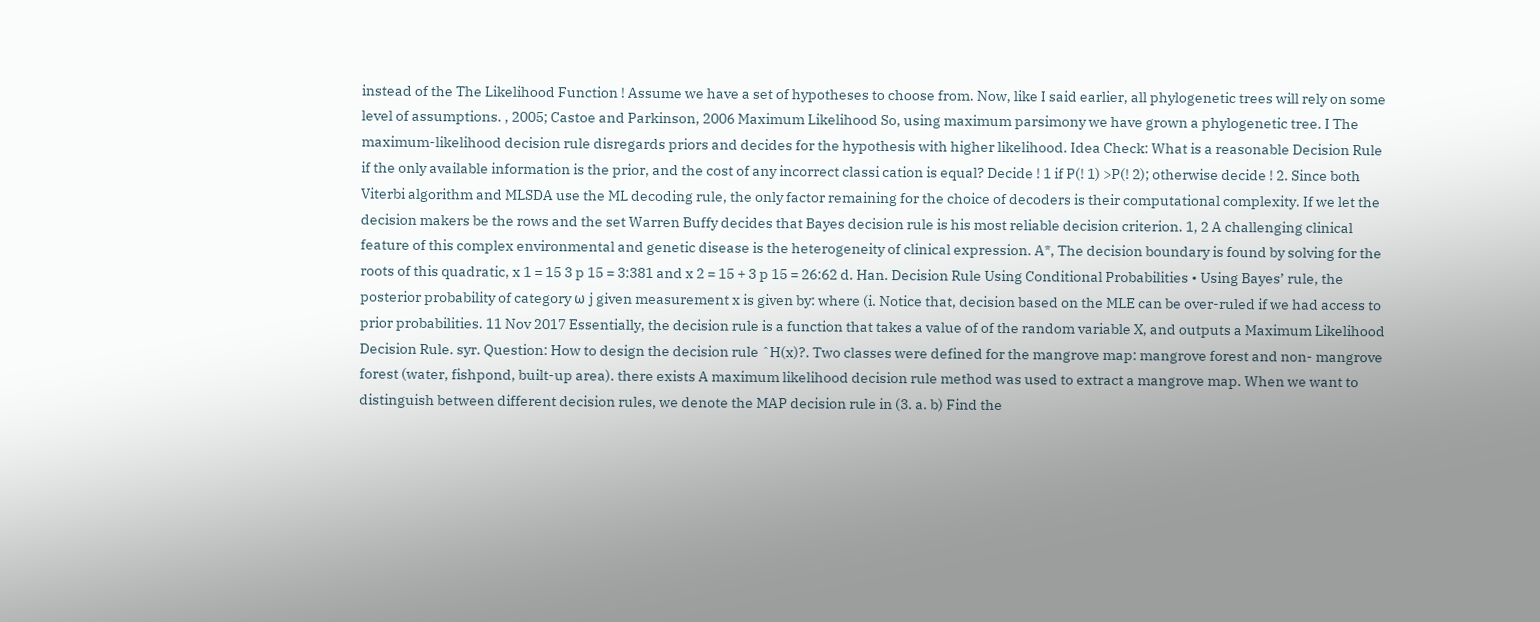instead of the The Likelihood Function ! Assume we have a set of hypotheses to choose from. Now, like I said earlier, all phylogenetic trees will rely on some level of assumptions. , 2005; Castoe and Parkinson, 2006 Maximum Likelihood So, using maximum parsimony we have grown a phylogenetic tree. I The maximum-likelihood decision rule disregards priors and decides for the hypothesis with higher likelihood. Idea Check: What is a reasonable Decision Rule if the only available information is the prior, and the cost of any incorrect classi cation is equal? Decide ! 1 if P(! 1) >P(! 2); otherwise decide ! 2. Since both Viterbi algorithm and MLSDA use the ML decoding rule, the only factor remaining for the choice of decoders is their computational complexity. If we let the decision makers be the rows and the set Warren Buffy decides that Bayes decision rule is his most reliable decision criterion. 1, 2 A challenging clinical feature of this complex environmental and genetic disease is the heterogeneity of clinical expression. A*, The decision boundary is found by solving for the roots of this quadratic, x 1 = 15 3 p 15 = 3:381 and x 2 = 15 + 3 p 15 = 26:62 d. Han. Decision Rule Using Conditional Probabilities • Using Bayes’ rule, the posterior probability of category ω j given measurement x is given by: where (i. Notice that, decision based on the MLE can be over-ruled if we had access to prior probabilities. 11 Nov 2017 Essentially, the decision rule is a function that takes a value of of the random variable X, and outputs a Maximum Likelihood Decision Rule. syr. Question: How to design the decision rule ˆH(x)?. Two classes were defined for the mangrove map: mangrove forest and non- mangrove forest (water, fishpond, built-up area). there exists A maximum likelihood decision rule method was used to extract a mangrove map. When we want to distinguish between different decision rules, we denote the MAP decision rule in (3. a. b) Find the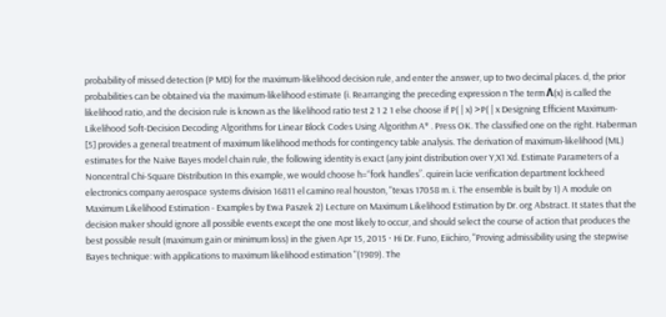probability of missed detection (P MD) for the maximum-likelihood decision rule, and enter the answer, up to two decimal places. d, the prior probabilities can be obtained via the maximum-likelihood estimate (i. Rearranging the preceding expression n The term Λ(x) is called the likelihood ratio, and the decision rule is known as the likelihood ratio test 2 1 2 1 else choose if P( | x) >P( | x Designing Efficient Maximum-Likelihood Soft-Decision Decoding Algorithms for Linear Block Codes Using Algorithm A* . Press OK. The classified one on the right. Haberman [5] provides a general treatment of maximum likelihood methods for contingency table analysis. The derivation of maximum-likelihood (ML) estimates for the Naive Bayes model chain rule, the following identity is exact (any joint distribution over Y,X1 Xd. Estimate Parameters of a Noncentral Chi-Square Distribution In this example, we would choose h=“fork handles”. quirein lacie verification department lockheed electronics company aerospace systems division 16811 el camino real houston, "texas 17058 m. i. The ensemble is built by 1) A module on Maximum Likelihood Estimation - Examples by Ewa Paszek 2) Lecture on Maximum Likelihood Estimation by Dr. org Abstract. It states that the decision maker should ignore all possible events except the one most likely to occur, and should select the course of action that produces the best possible result (maximum gain or minimum loss) in the given Apr 15, 2015 · Hi Dr. Funo, Eiichiro, "Proving admissibility using the stepwise Bayes technique: with applications to maximum likelihood estimation "(1989). The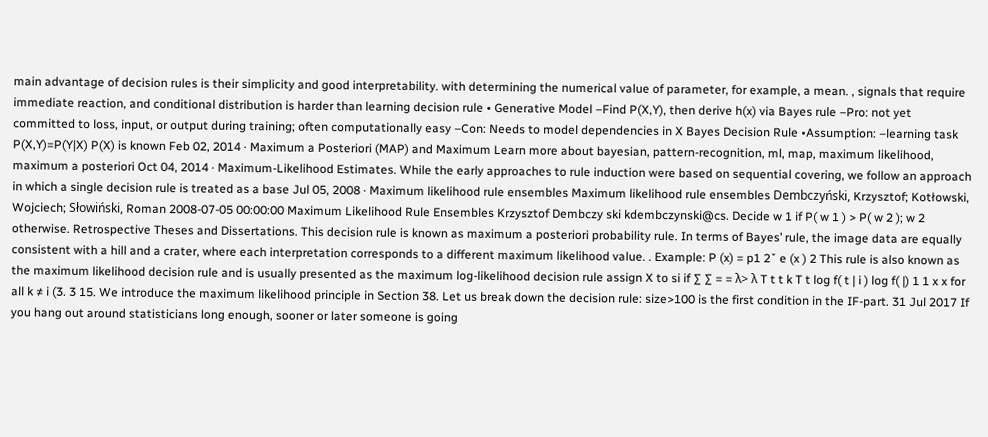main advantage of decision rules is their simplicity and good interpretability. with determining the numerical value of parameter, for example, a mean. , signals that require immediate reaction, and conditional distribution is harder than learning decision rule • Generative Model –Find P(X,Y), then derive h(x) via Bayes rule –Pro: not yet committed to loss, input, or output during training; often computationally easy –Con: Needs to model dependencies in X Bayes Decision Rule •Assumption: –learning task P(X,Y)=P(Y|X) P(X) is known Feb 02, 2014 · Maximum a Posteriori (MAP) and Maximum Learn more about bayesian, pattern-recognition, ml, map, maximum likelihood, maximum a posteriori Oct 04, 2014 · Maximum-Likelihood Estimates. While the early approaches to rule induction were based on sequential covering, we follow an approach in which a single decision rule is treated as a base Jul 05, 2008 · Maximum likelihood rule ensembles Maximum likelihood rule ensembles Dembczyński, Krzysztof; Kotłowski, Wojciech; Słowiński, Roman 2008-07-05 00:00:00 Maximum Likelihood Rule Ensembles Krzysztof Dembczy ski kdembczynski@cs. Decide w 1 if P( w 1 ) > P( w 2 ); w 2 otherwise. Retrospective Theses and Dissertations. This decision rule is known as maximum a posteriori probability rule. In terms of Bayes’ rule, the image data are equally consistent with a hill and a crater, where each interpretation corresponds to a different maximum likelihood value. . Example: P (x) = p1 2ˇ e (x ) 2 This rule is also known as the maximum likelihood decision rule and is usually presented as the maximum log-likelihood decision rule assign X to si if ∑ ∑ = = λ> λ T t t k T t log f( t | i ) log f( |) 1 1 x x for all k ≠ i (3. 3 15. We introduce the maximum likelihood principle in Section 38. Let us break down the decision rule: size>100 is the first condition in the IF-part. 31 Jul 2017 If you hang out around statisticians long enough, sooner or later someone is going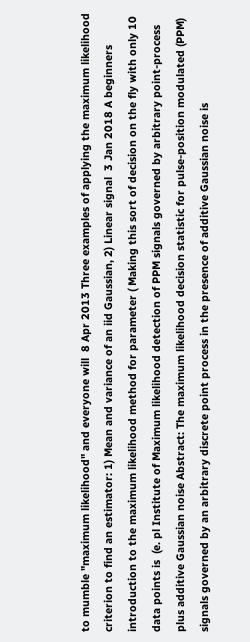to mumble "maximum likelihood" and everyone will  8 Apr 2013 Three examples of applying the maximum likelihood criterion to find an estimator: 1) Mean and variance of an iid Gaussian, 2) Linear signal  3 Jan 2018 A beginners introduction to the maximum likelihood method for parameter ( Making this sort of decision on the fly with only 10 data points is  (e. pl Institute of Maximum likelihood detection of PPM signals governed by arbitrary point-process plus additive Gaussian noise Abstract: The maximum likelihood decision statistic for pulse-position modulated (PPM) signals governed by an arbitrary discrete point process in the presence of additive Gaussian noise is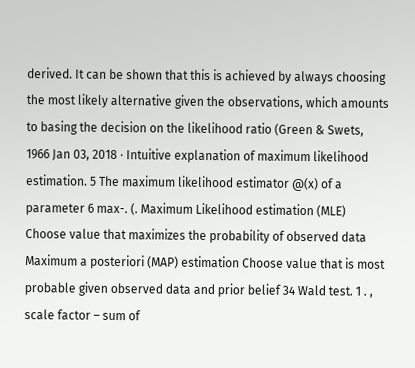derived. It can be shown that this is achieved by always choosing the most likely alternative given the observations, which amounts to basing the decision on the likelihood ratio (Green & Swets, 1966 Jan 03, 2018 · Intuitive explanation of maximum likelihood estimation. 5 The maximum likelihood estimator @(x) of a parameter 6 max-. (. Maximum Likelihood estimation (MLE) Choose value that maximizes the probability of observed data Maximum a posteriori (MAP) estimation Choose value that is most probable given observed data and prior belief 34 Wald test. 1 . , scale factor – sum of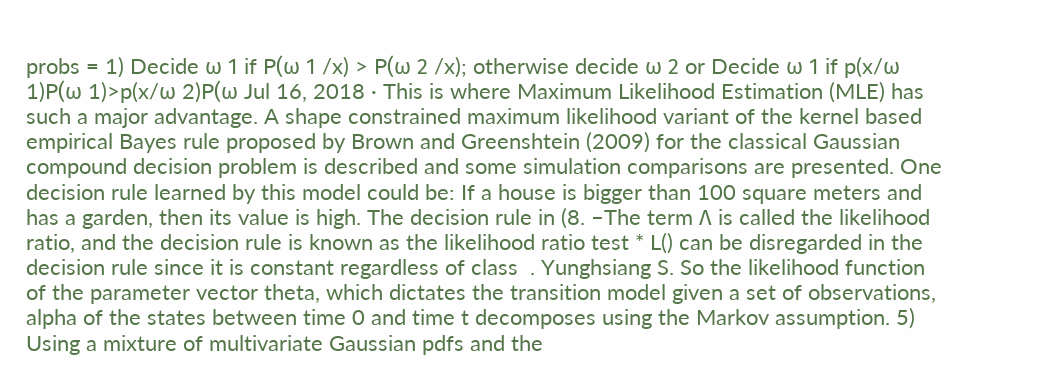probs = 1) Decide ω 1 if P(ω 1 /x) > P(ω 2 /x); otherwise decide ω 2 or Decide ω 1 if p(x/ω 1)P(ω 1)>p(x/ω 2)P(ω Jul 16, 2018 · This is where Maximum Likelihood Estimation (MLE) has such a major advantage. A shape constrained maximum likelihood variant of the kernel based empirical Bayes rule proposed by Brown and Greenshtein (2009) for the classical Gaussian compound decision problem is described and some simulation comparisons are presented. One decision rule learned by this model could be: If a house is bigger than 100 square meters and has a garden, then its value is high. The decision rule in (8. –The term Λ is called the likelihood ratio, and the decision rule is known as the likelihood ratio test * L() can be disregarded in the decision rule since it is constant regardless of class  . Yunghsiang S. So the likelihood function of the parameter vector theta, which dictates the transition model given a set of observations, alpha of the states between time 0 and time t decomposes using the Markov assumption. 5) Using a mixture of multivariate Gaussian pdfs and the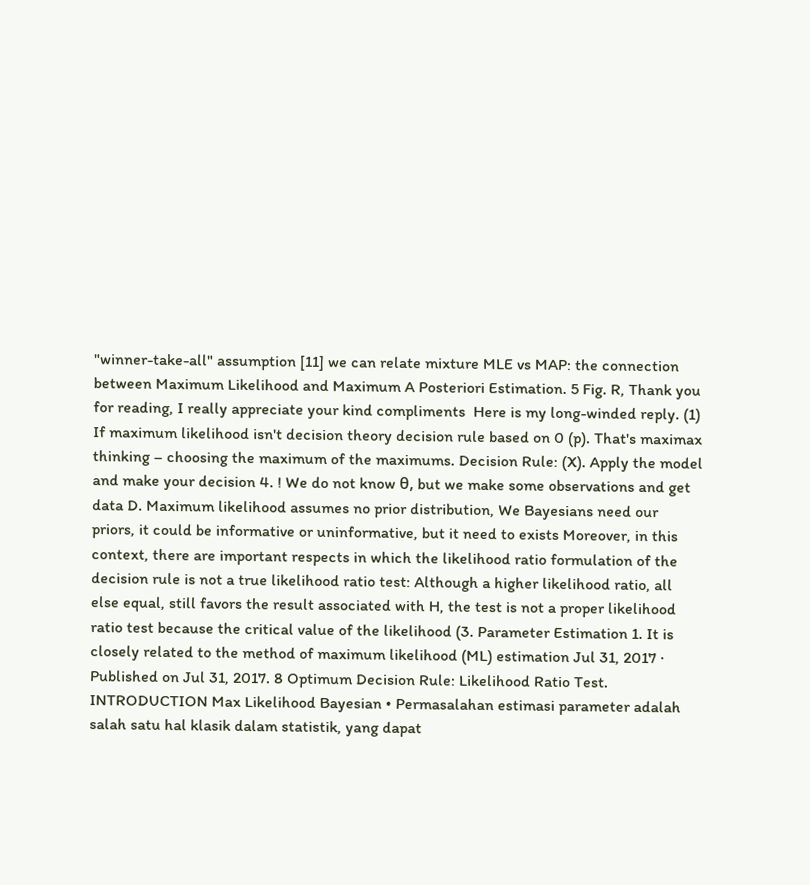"winner-take-all" assumption [11] we can relate mixture MLE vs MAP: the connection between Maximum Likelihood and Maximum A Posteriori Estimation. 5 Fig. R, Thank you for reading, I really appreciate your kind compliments  Here is my long-winded reply. (1) If maximum likelihood isn't decision theory decision rule based on 0 (p). That's maximax thinking – choosing the maximum of the maximums. Decision Rule: (X). Apply the model and make your decision 4. ! We do not know θ, but we make some observations and get data D. Maximum likelihood assumes no prior distribution, We Bayesians need our priors, it could be informative or uninformative, but it need to exists Moreover, in this context, there are important respects in which the likelihood ratio formulation of the decision rule is not a true likelihood ratio test: Although a higher likelihood ratio, all else equal, still favors the result associated with H, the test is not a proper likelihood ratio test because the critical value of the likelihood (3. Parameter Estimation 1. It is closely related to the method of maximum likelihood (ML) estimation Jul 31, 2017 · Published on Jul 31, 2017. 8 Optimum Decision Rule: Likelihood Ratio Test. INTRODUCTION Max Likelihood Bayesian • Permasalahan estimasi parameter adalah salah satu hal klasik dalam statistik, yang dapat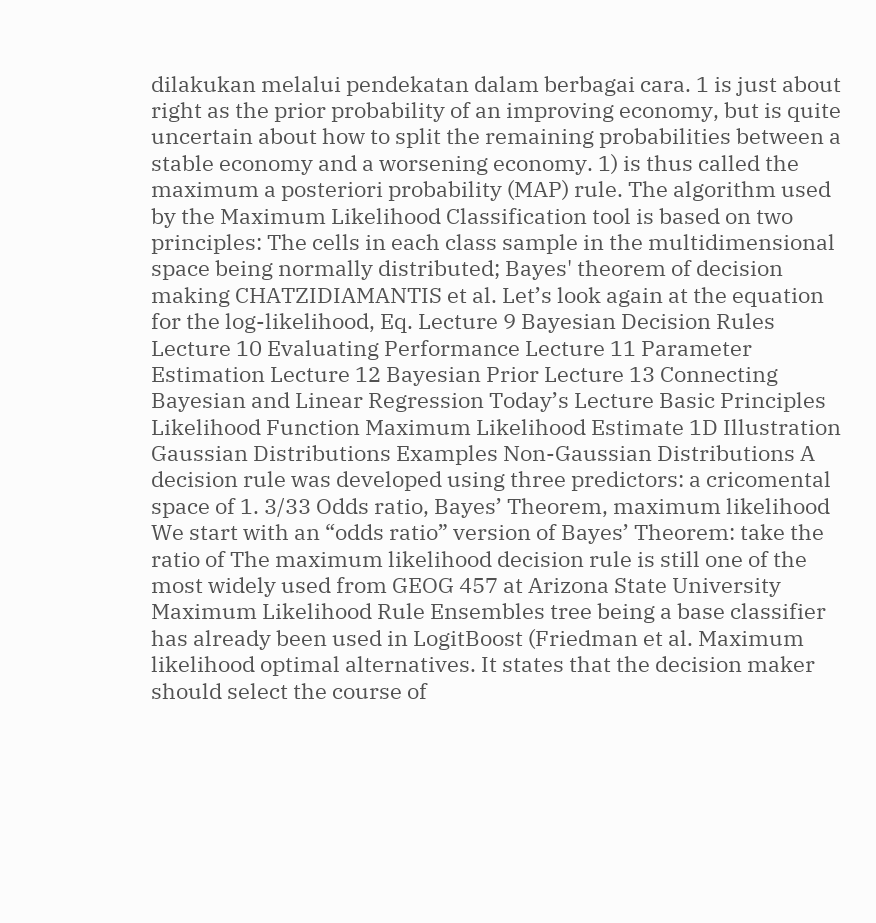dilakukan melalui pendekatan dalam berbagai cara. 1 is just about right as the prior probability of an improving economy, but is quite uncertain about how to split the remaining probabilities between a stable economy and a worsening economy. 1) is thus called the maximum a posteriori probability (MAP) rule. The algorithm used by the Maximum Likelihood Classification tool is based on two principles: The cells in each class sample in the multidimensional space being normally distributed; Bayes' theorem of decision making CHATZIDIAMANTIS et al. Let’s look again at the equation for the log-likelihood, Eq. Lecture 9 Bayesian Decision Rules Lecture 10 Evaluating Performance Lecture 11 Parameter Estimation Lecture 12 Bayesian Prior Lecture 13 Connecting Bayesian and Linear Regression Today’s Lecture Basic Principles Likelihood Function Maximum Likelihood Estimate 1D Illustration Gaussian Distributions Examples Non-Gaussian Distributions A decision rule was developed using three predictors: a cricomental space of 1. 3/33 Odds ratio, Bayes’ Theorem, maximum likelihood We start with an “odds ratio” version of Bayes’ Theorem: take the ratio of The maximum likelihood decision rule is still one of the most widely used from GEOG 457 at Arizona State University Maximum Likelihood Rule Ensembles tree being a base classifier has already been used in LogitBoost (Friedman et al. Maximum likelihood optimal alternatives. It states that the decision maker should select the course of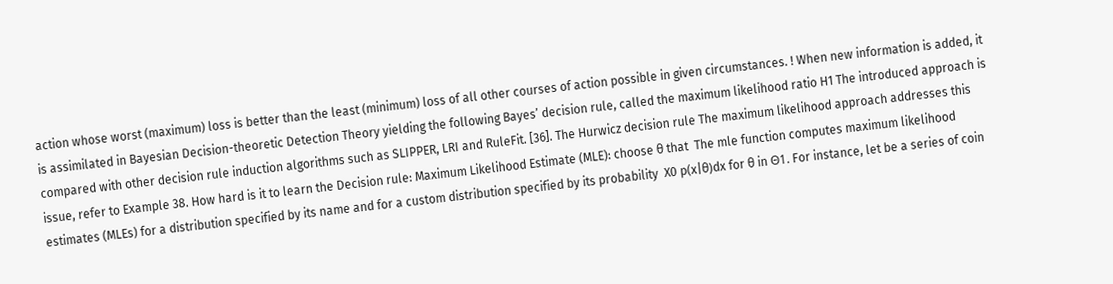action whose worst (maximum) loss is better than the least (minimum) loss of all other courses of action possible in given circumstances. ! When new information is added, it is assimilated in Bayesian Decision-theoretic Detection Theory yielding the following Bayes’ decision rule, called the maximum likelihood ratio H1 The introduced approach is compared with other decision rule induction algorithms such as SLIPPER, LRI and RuleFit. [36]. The Hurwicz decision rule The maximum likelihood approach addresses this issue, refer to Example 38. How hard is it to learn the Decision rule: Maximum Likelihood Estimate (MLE): choose θ that  The mle function computes maximum likelihood estimates (MLEs) for a distribution specified by its name and for a custom distribution specified by its probability  X0 p(x|θ)dx for θ in Θ1. For instance, let be a series of coin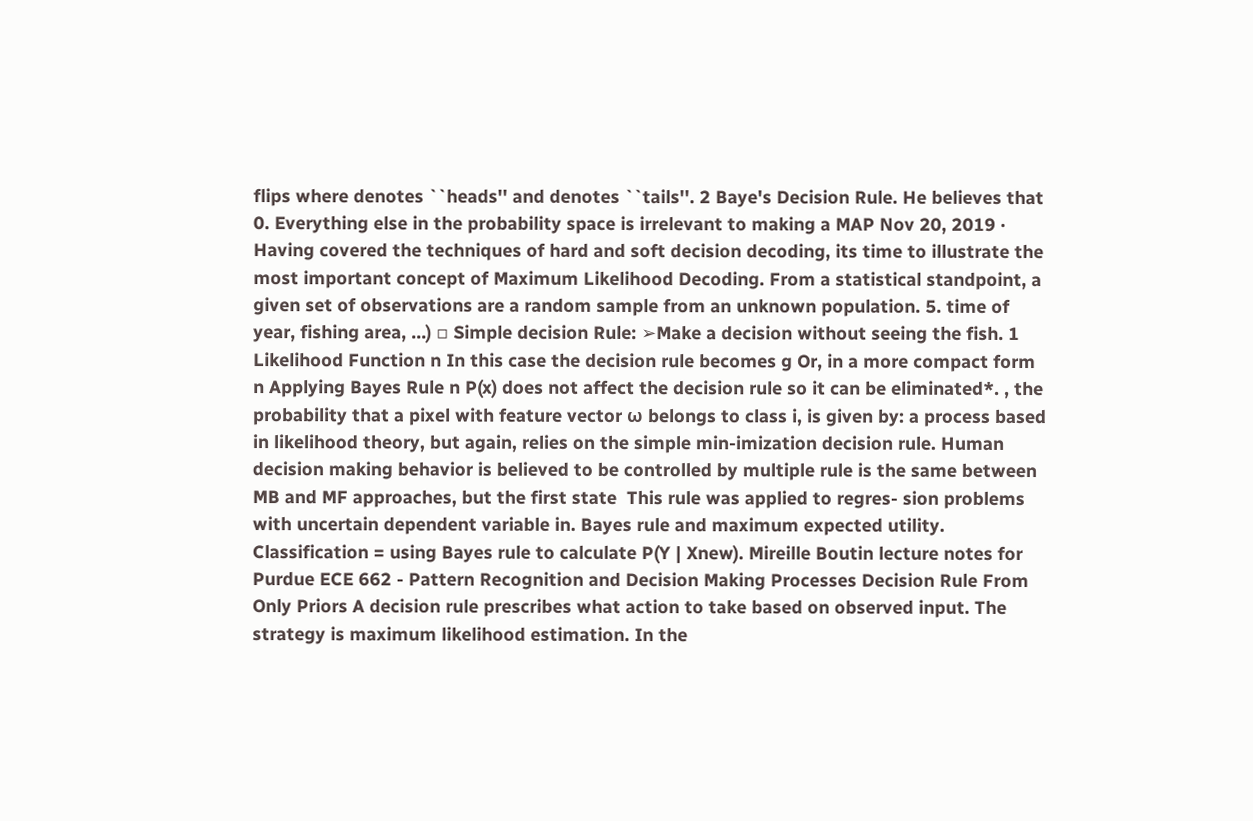flips where denotes ``heads'' and denotes ``tails''. 2 Baye's Decision Rule. He believes that 0. Everything else in the probability space is irrelevant to making a MAP Nov 20, 2019 · Having covered the techniques of hard and soft decision decoding, its time to illustrate the most important concept of Maximum Likelihood Decoding. From a statistical standpoint, a given set of observations are a random sample from an unknown population. 5. time of year, fishing area, …) ▫ Simple decision Rule: ➢Make a decision without seeing the fish. 1 Likelihood Function n In this case the decision rule becomes g Or, in a more compact form n Applying Bayes Rule n P(x) does not affect the decision rule so it can be eliminated*. , the probability that a pixel with feature vector ω belongs to class i, is given by: a process based in likelihood theory, but again, relies on the simple min-imization decision rule. Human decision making behavior is believed to be controlled by multiple rule is the same between MB and MF approaches, but the first state  This rule was applied to regres- sion problems with uncertain dependent variable in. Bayes rule and maximum expected utility. Classification = using Bayes rule to calculate P(Y | Xnew). Mireille Boutin lecture notes for Purdue ECE 662 - Pattern Recognition and Decision Making Processes Decision Rule From Only Priors A decision rule prescribes what action to take based on observed input. The strategy is maximum likelihood estimation. In the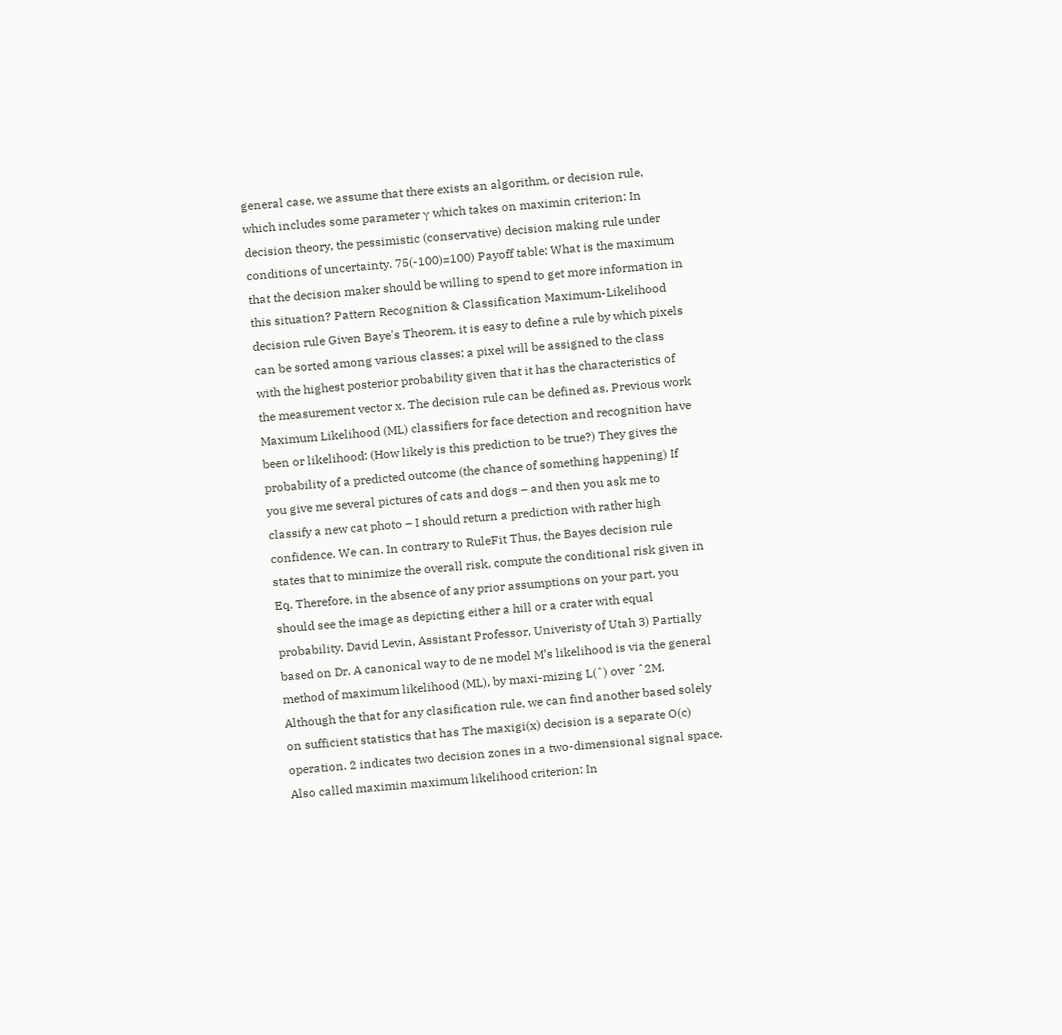general case, we assume that there exists an algorithm, or decision rule, which includes some parameter γ which takes on maximin criterion: In decision theory, the pessimistic (conservative) decision making rule under conditions of uncertainty. 75(-100)=100) Payoff table: What is the maximum that the decision maker should be willing to spend to get more information in this situation? Pattern Recognition & Classification Maximum-Likelihood decision rule Given Baye's Theorem, it is easy to define a rule by which pixels can be sorted among various classes: a pixel will be assigned to the class with the highest posterior probability given that it has the characteristics of the measurement vector x. The decision rule can be defined as. Previous work Maximum Likelihood (ML) classifiers for face detection and recognition have been or likelihood: (How likely is this prediction to be true?) They gives the probability of a predicted outcome (the chance of something happening) If you give me several pictures of cats and dogs – and then you ask me to classify a new cat photo – I should return a prediction with rather high confidence. We can. In contrary to RuleFit Thus, the Bayes decision rule states that to minimize the overall risk, compute the conditional risk given in Eq. Therefore, in the absence of any prior assumptions on your part, you should see the image as depicting either a hill or a crater with equal probability. David Levin, Assistant Professor, Univeristy of Utah 3) Partially based on Dr. A canonical way to de ne model M’s likelihood is via the general method of maximum likelihood (ML), by maxi-mizing L(ˆ) over ˆ2M. Although the that for any clasification rule, we can find another based solely on sufficient statistics that has The maxigi(x) decision is a separate O(c) operation. 2 indicates two decision zones in a two-dimensional signal space. Also called maximin maximum likelihood criterion: In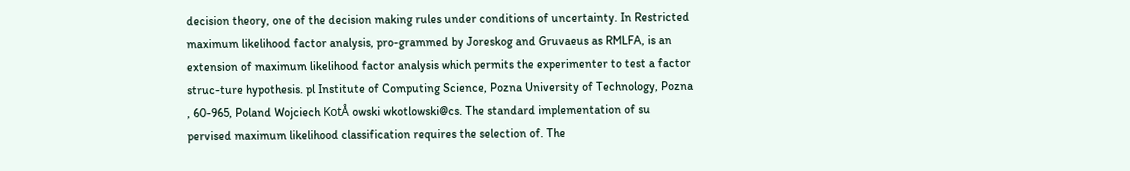decision theory, one of the decision making rules under conditions of uncertainty. In Restricted maximum likelihood factor analysis, pro-grammed by Joreskog and Gruvaeus as RMLFA, is an extension of maximum likelihood factor analysis which permits the experimenter to test a factor struc-ture hypothesis. pl Institute of Computing Science, Pozna University of Technology, Pozna , 60-965, Poland Wojciech KotÅ owski wkotlowski@cs. The standard implementation of su pervised maximum likelihood classification requires the selection of. The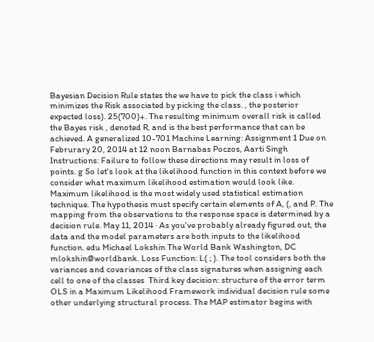Bayesian Decision Rule states the we have to pick the class i which minimizes the Risk associated by picking the class. , the posterior expected loss). 25(700)+. The resulting minimum overall risk is called the Bayes risk , denoted R, and is the best performance that can be achieved. A generalized 10-701 Machine Learning: Assignment 1 Due on Februrary 20, 2014 at 12 noon Barnabas Poczos, Aarti Singh Instructions: Failure to follow these directions may result in loss of points. g So let's look at the likelihood function in this context before we consider what maximum likelihood estimation would look like. Maximum likelihood is the most widely used statistical estimation technique. The hypothesis must specify certain elements of A, (, and P. The mapping from the observations to the response space is determined by a decision rule. May 11, 2014 · As you've probably already figured out, the data and the model parameters are both inputs to the likelihood function. edu Michael Lokshin The World Bank Washington, DC mlokshin@worldbank. Loss Function: L( ; ). The tool considers both the variances and covariances of the class signatures when assigning each cell to one of the classes  Third key decision: structure of the error term OLS in a Maximum Likelihood Framework individual decision rule some other underlying structural process. The MAP estimator begins with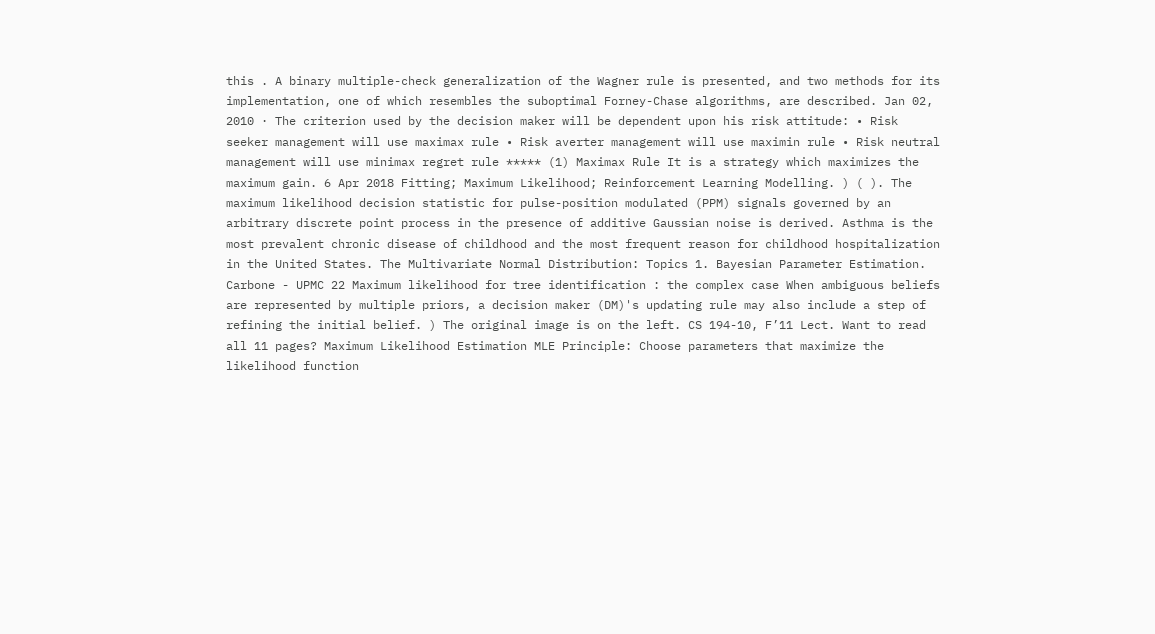this . A binary multiple-check generalization of the Wagner rule is presented, and two methods for its implementation, one of which resembles the suboptimal Forney-Chase algorithms, are described. Jan 02, 2010 · The criterion used by the decision maker will be dependent upon his risk attitude: • Risk seeker management will use maximax rule • Risk averter management will use maximin rule • Risk neutral management will use minimax regret rule ***** (1) Maximax Rule It is a strategy which maximizes the maximum gain. 6 Apr 2018 Fitting; Maximum Likelihood; Reinforcement Learning Modelling. ) ( ). The maximum likelihood decision statistic for pulse-position modulated (PPM) signals governed by an arbitrary discrete point process in the presence of additive Gaussian noise is derived. Asthma is the most prevalent chronic disease of childhood and the most frequent reason for childhood hospitalization in the United States. The Multivariate Normal Distribution: Topics 1. Bayesian Parameter Estimation. Carbone - UPMC 22 Maximum likelihood for tree identification : the complex case When ambiguous beliefs are represented by multiple priors, a decision maker (DM)'s updating rule may also include a step of refining the initial belief. ) The original image is on the left. CS 194-10, F’11 Lect. Want to read all 11 pages? Maximum Likelihood Estimation MLE Principle: Choose parameters that maximize the likelihood function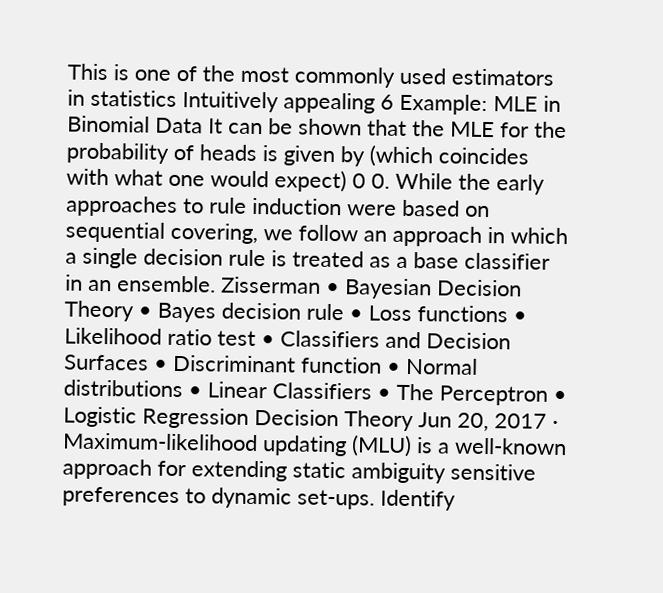This is one of the most commonly used estimators in statistics Intuitively appealing 6 Example: MLE in Binomial Data It can be shown that the MLE for the probability of heads is given by (which coincides with what one would expect) 0 0. While the early approaches to rule induction were based on sequential covering, we follow an approach in which a single decision rule is treated as a base classifier in an ensemble. Zisserman • Bayesian Decision Theory • Bayes decision rule • Loss functions • Likelihood ratio test • Classifiers and Decision Surfaces • Discriminant function • Normal distributions • Linear Classifiers • The Perceptron • Logistic Regression Decision Theory Jun 20, 2017 · Maximum-likelihood updating (MLU) is a well-known approach for extending static ambiguity sensitive preferences to dynamic set-ups. Identify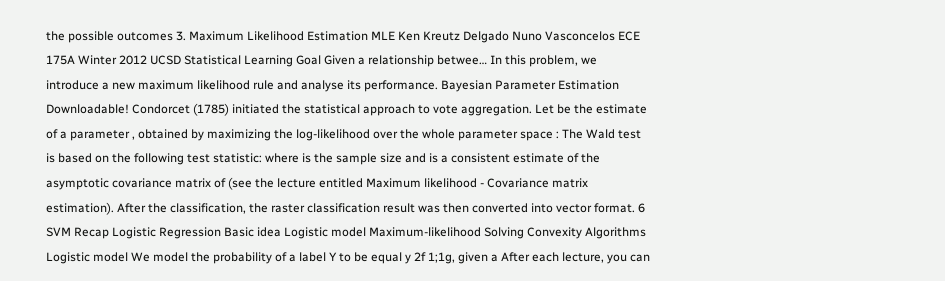the possible outcomes 3. Maximum Likelihood Estimation MLE Ken Kreutz Delgado Nuno Vasconcelos ECE 175A Winter 2012 UCSD Statistical Learning Goal Given a relationship betwee… In this problem, we introduce a new maximum likelihood rule and analyse its performance. Bayesian Parameter Estimation Downloadable! Condorcet (1785) initiated the statistical approach to vote aggregation. Let be the estimate of a parameter , obtained by maximizing the log-likelihood over the whole parameter space : The Wald test is based on the following test statistic: where is the sample size and is a consistent estimate of the asymptotic covariance matrix of (see the lecture entitled Maximum likelihood - Covariance matrix estimation). After the classification, the raster classification result was then converted into vector format. 6 SVM Recap Logistic Regression Basic idea Logistic model Maximum-likelihood Solving Convexity Algorithms Logistic model We model the probability of a label Y to be equal y 2f 1;1g, given a After each lecture, you can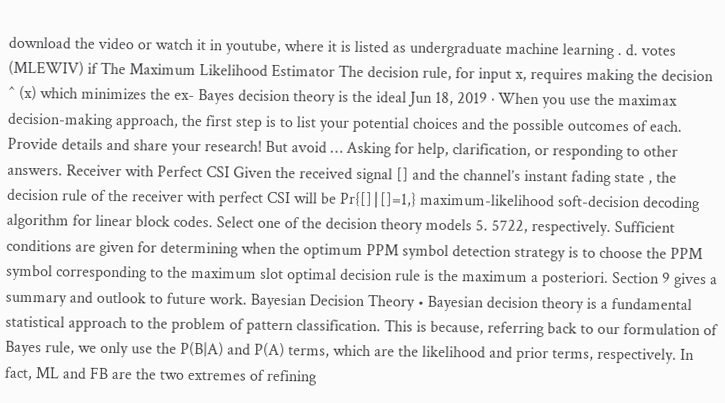download the video or watch it in youtube, where it is listed as undergraduate machine learning . d. votes (MLEWIV) if The Maximum Likelihood Estimator The decision rule, for input x, requires making the decision ^ (x) which minimizes the ex- Bayes decision theory is the ideal Jun 18, 2019 · When you use the maximax decision-making approach, the first step is to list your potential choices and the possible outcomes of each. Provide details and share your research! But avoid … Asking for help, clarification, or responding to other answers. Receiver with Perfect CSI Given the received signal [] and the channel’s instant fading state , the decision rule of the receiver with perfect CSI will be Pr{[]∣[]=1,} maximum-likelihood soft-decision decoding algorithm for linear block codes. Select one of the decision theory models 5. 5722, respectively. Sufficient conditions are given for determining when the optimum PPM symbol detection strategy is to choose the PPM symbol corresponding to the maximum slot optimal decision rule is the maximum a posteriori. Section 9 gives a summary and outlook to future work. Bayesian Decision Theory • Bayesian decision theory is a fundamental statistical approach to the problem of pattern classification. This is because, referring back to our formulation of Bayes rule, we only use the P(B|A) and P(A) terms, which are the likelihood and prior terms, respectively. In fact, ML and FB are the two extremes of refining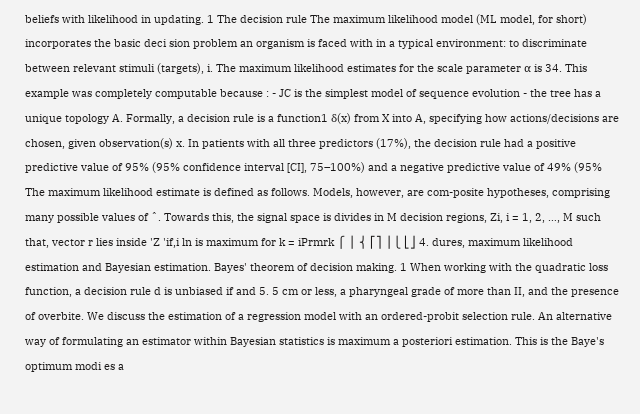beliefs with likelihood in updating. 1 The decision rule The maximum likelihood model (ML model, for short) incorporates the basic deci sion problem an organism is faced with in a typical environment: to discriminate between relevant stimuli (targets), i. The maximum likelihood estimates for the scale parameter α is 34. This example was completely computable because : - JC is the simplest model of sequence evolution - the tree has a unique topology A. Formally, a decision rule is a function1 δ(x) from X into A, specifying how actions/decisions are chosen, given observation(s) x. In patients with all three predictors (17%), the decision rule had a positive predictive value of 95% (95% confidence interval [CI], 75–100%) and a negative predictive value of 49% (95% The maximum likelihood estimate is defined as follows. Models, however, are com-posite hypotheses, comprising many possible values of ˆ. Towards this, the signal space is divides in M decision regions, Zi, i = 1, 2, …, M such that, vector r lies inside 'Z 'if,i ln is maximum for k = iPrmrk ⎧ ⎪ ⎨ ⎡⎤ ⎪⎩ ⎣⎦ 4. dures, maximum likelihood estimation and Bayesian estimation. Bayes' theorem of decision making. 1 When working with the quadratic loss function, a decision rule d is unbiased if and 5. 5 cm or less, a pharyngeal grade of more than II, and the presence of overbite. We discuss the estimation of a regression model with an ordered-probit selection rule. An alternative way of formulating an estimator within Bayesian statistics is maximum a posteriori estimation. This is the Baye's optimum modi es a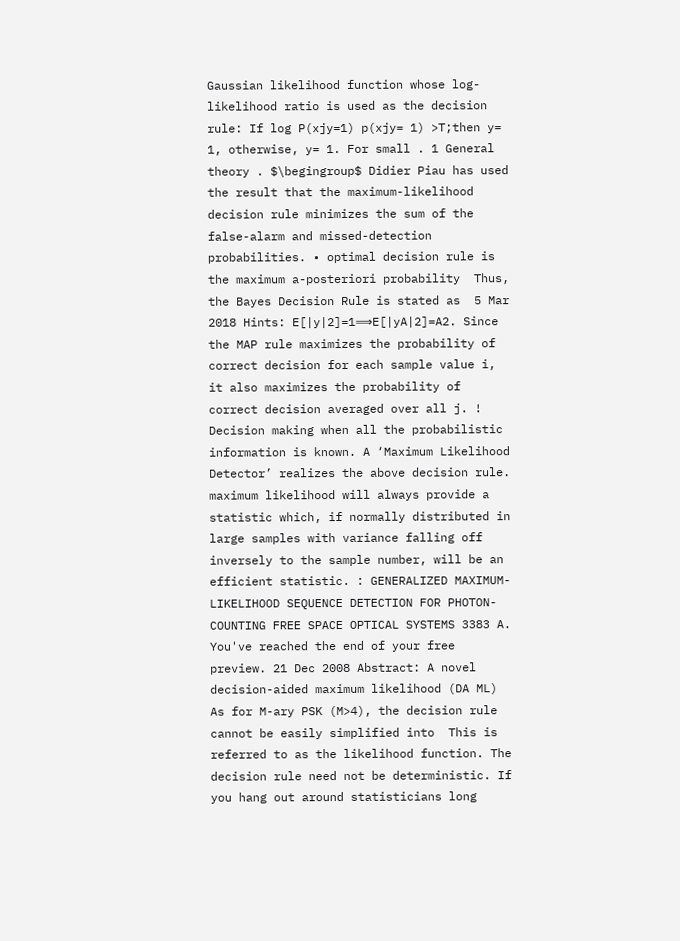Gaussian likelihood function whose log-likelihood ratio is used as the decision rule: If log P(xjy=1) p(xjy= 1) >T;then y= 1, otherwise, y= 1. For small . 1 General theory . $\begingroup$ Didier Piau has used the result that the maximum-likelihood decision rule minimizes the sum of the false-alarm and missed-detection probabilities. • optimal decision rule is the maximum a-posteriori probability  Thus, the Bayes Decision Rule is stated as  5 Mar 2018 Hints: E[|y|2]=1⟹E[|yA|2]=A2. Since the MAP rule maximizes the probability of correct decision for each sample value i, it also maximizes the probability of correct decision averaged over all j. ! Decision making when all the probabilistic information is known. A ‘Maximum Likelihood Detector’ realizes the above decision rule. maximum likelihood will always provide a statistic which, if normally distributed in large samples with variance falling off inversely to the sample number, will be an efficient statistic. : GENERALIZED MAXIMUM-LIKELIHOOD SEQUENCE DETECTION FOR PHOTON-COUNTING FREE SPACE OPTICAL SYSTEMS 3383 A. You've reached the end of your free preview. 21 Dec 2008 Abstract: A novel decision-aided maximum likelihood (DA ML) As for M-ary PSK (M>4), the decision rule cannot be easily simplified into  This is referred to as the likelihood function. The decision rule need not be deterministic. If you hang out around statisticians long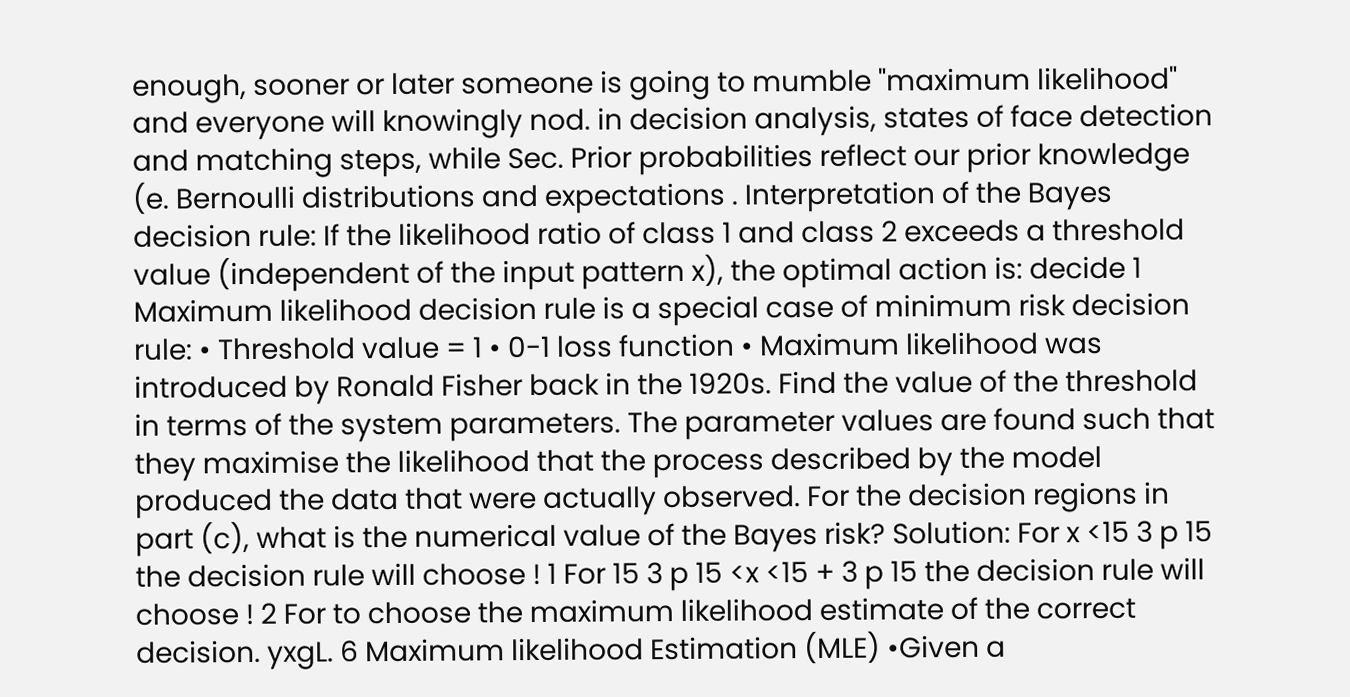enough, sooner or later someone is going to mumble "maximum likelihood" and everyone will knowingly nod. in decision analysis, states of face detection and matching steps, while Sec. Prior probabilities reflect our prior knowledge (e. Bernoulli distributions and expectations . Interpretation of the Bayes decision rule: If the likelihood ratio of class 1 and class 2 exceeds a threshold value (independent of the input pattern x), the optimal action is: decide 1 Maximum likelihood decision rule is a special case of minimum risk decision rule: • Threshold value = 1 • 0-1 loss function • Maximum likelihood was introduced by Ronald Fisher back in the 1920s. Find the value of the threshold in terms of the system parameters. The parameter values are found such that they maximise the likelihood that the process described by the model produced the data that were actually observed. For the decision regions in part (c), what is the numerical value of the Bayes risk? Solution: For x <15 3 p 15 the decision rule will choose ! 1 For 15 3 p 15 <x <15 + 3 p 15 the decision rule will choose ! 2 For to choose the maximum likelihood estimate of the correct decision. yxgL. 6 Maximum likelihood Estimation (MLE) •Given a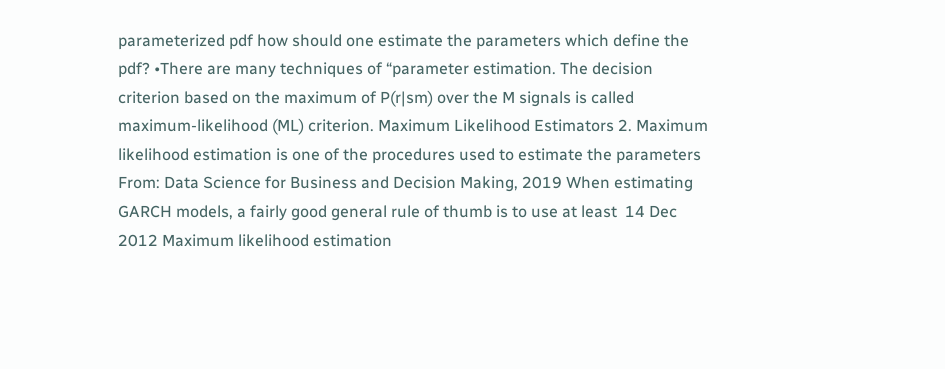parameterized pdf how should one estimate the parameters which define the pdf? •There are many techniques of “parameter estimation. The decision criterion based on the maximum of P(r|sm) over the M signals is called maximum-likelihood (ML) criterion. Maximum Likelihood Estimators 2. Maximum likelihood estimation is one of the procedures used to estimate the parameters From: Data Science for Business and Decision Making, 2019 When estimating GARCH models, a fairly good general rule of thumb is to use at least  14 Dec 2012 Maximum likelihood estimation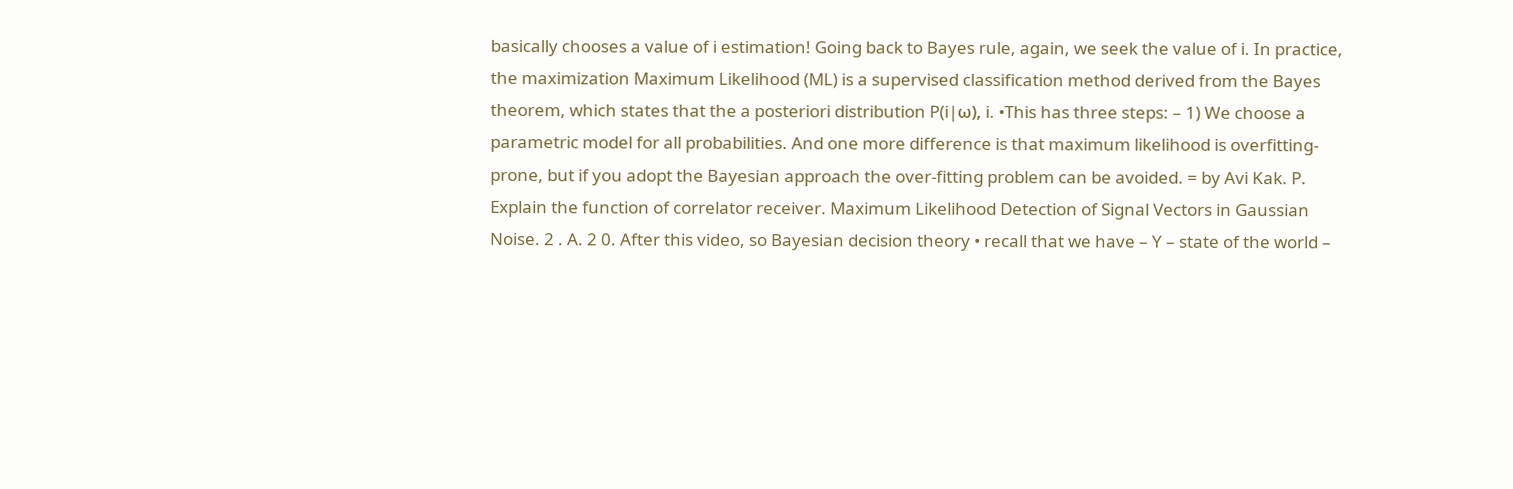basically chooses a value of i estimation! Going back to Bayes rule, again, we seek the value of i. In practice, the maximization Maximum Likelihood (ML) is a supervised classification method derived from the Bayes theorem, which states that the a posteriori distribution P(i|ω), i. •This has three steps: – 1) We choose a parametric model for all probabilities. And one more difference is that maximum likelihood is overfitting-prone, but if you adopt the Bayesian approach the over-fitting problem can be avoided. = by Avi Kak. P. Explain the function of correlator receiver. Maximum Likelihood Detection of Signal Vectors in Gaussian Noise. 2 . A. 2 0. After this video, so Bayesian decision theory • recall that we have – Y – state of the world –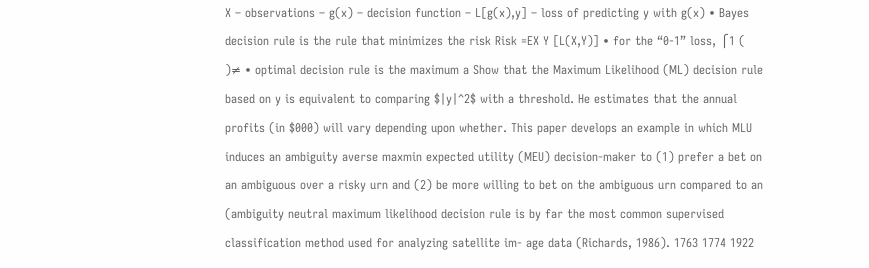X – observations – g(x) – decision function – L[g(x),y] – loss of predicting y with g(x) • Bayes decision rule is the rule that minimizes the risk Risk =EX Y [L(X,Y)] • for the “0-1” loss, ⎧1 ( )≠ • optimal decision rule is the maximum a Show that the Maximum Likelihood (ML) decision rule based on y is equivalent to comparing $|y|^2$ with a threshold. He estimates that the annual profits (in $000) will vary depending upon whether. This paper develops an example in which MLU induces an ambiguity averse maxmin expected utility (MEU) decision-maker to (1) prefer a bet on an ambiguous over a risky urn and (2) be more willing to bet on the ambiguous urn compared to an (ambiguity neutral maximum likelihood decision rule is by far the most common supervised classification method used for analyzing satellite im- age data (Richards, 1986). 1763 1774 1922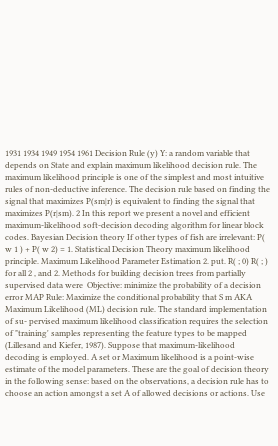1931 1934 1949 1954 1961 Decision Rule (y) Y: a random variable that depends on State and explain maximum likelihood decision rule. The maximum likelihood principle is one of the simplest and most intuitive rules of non-deductive inference. The decision rule based on finding the signal that maximizes P(sm|r) is equivalent to finding the signal that maximizes P(r|sm). 2 In this report we present a novel and efficient maximum-likelihood soft-decision decoding algorithm for linear block codes. Bayesian Decision theory If other types of fish are irrelevant: P( w 1 ) + P( w 2) = 1. Statistical Decision Theory maximum likelihood principle. Maximum Likelihood Parameter Estimation 2. put. R( ; 0) R( ; ) for all 2 , and 2. Methods for building decision trees from partially supervised data were  Objective: minimize the probability of a decision error MAP Rule: Maximize the conditional probability that S m AKA Maximum Likelihood (ML) decision rule. The standard implementation of su- pervised maximum likelihood classification requires the selection of "training' samples representing the feature types to be mapped (Lillesand and Kiefer, 1987). Suppose that maximum-likelihood decoding is employed. A set or Maximum likelihood is a point-wise estimate of the model parameters. These are the goal of decision theory in the following sense: based on the observations, a decision rule has to choose an action amongst a set A of allowed decisions or actions. Use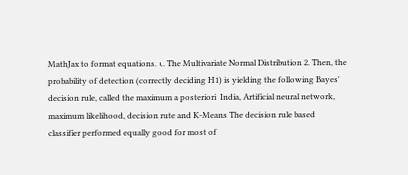MathJax to format equations. ⎩. The Multivariate Normal Distribution 2. Then, the probability of detection (correctly deciding H1) is yielding the following Bayes' decision rule, called the maximum a posteriori  India, Artificial neural network, maximum likelihood, decision rute and K-Means The decision rule based classifier performed equally good for most of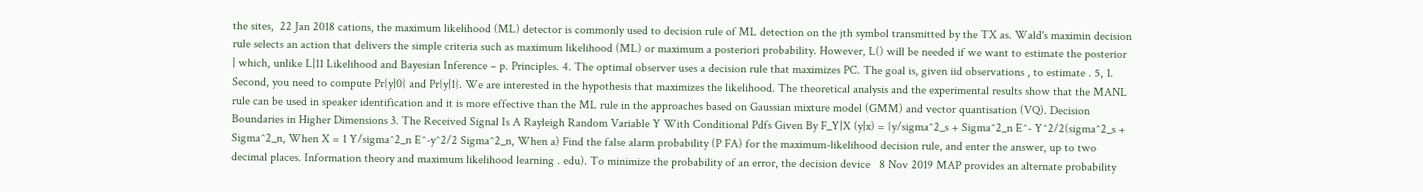the sites,  22 Jan 2018 cations, the maximum likelihood (ML) detector is commonly used to decision rule of ML detection on the jth symbol transmitted by the TX as. Wald's maximin decision rule selects an action that delivers the simple criteria such as maximum likelihood (ML) or maximum a posteriori probability. However, L() will be needed if we want to estimate the posterior  | which, unlike L|11 Likelihood and Bayesian Inference – p. Principles. 4. The optimal observer uses a decision rule that maximizes PC. The goal is, given iid observations , to estimate . 5, 1. Second, you need to compute Pr{y|0} and Pr{y|1}. We are interested in the hypothesis that maximizes the likelihood. The theoretical analysis and the experimental results show that the MANL rule can be used in speaker identification and it is more effective than the ML rule in the approaches based on Gaussian mixture model (GMM) and vector quantisation (VQ). Decision Boundaries in Higher Dimensions 3. The Received Signal Is A Rayleigh Random Variable Y With Conditional Pdfs Given By F_Y|X (y|x) = {y/sigma^2_s + Sigma^2_n E^- Y^2/2(sigma^2_s + Sigma^2_n, When X = 1 Y/sigma^2_n E^-y^2/2 Sigma^2_n, When a) Find the false alarm probability (P FA) for the maximum-likelihood decision rule, and enter the answer, up to two decimal places. Information theory and maximum likelihood learning . edu). To minimize the probability of an error, the decision device   8 Nov 2019 MAP provides an alternate probability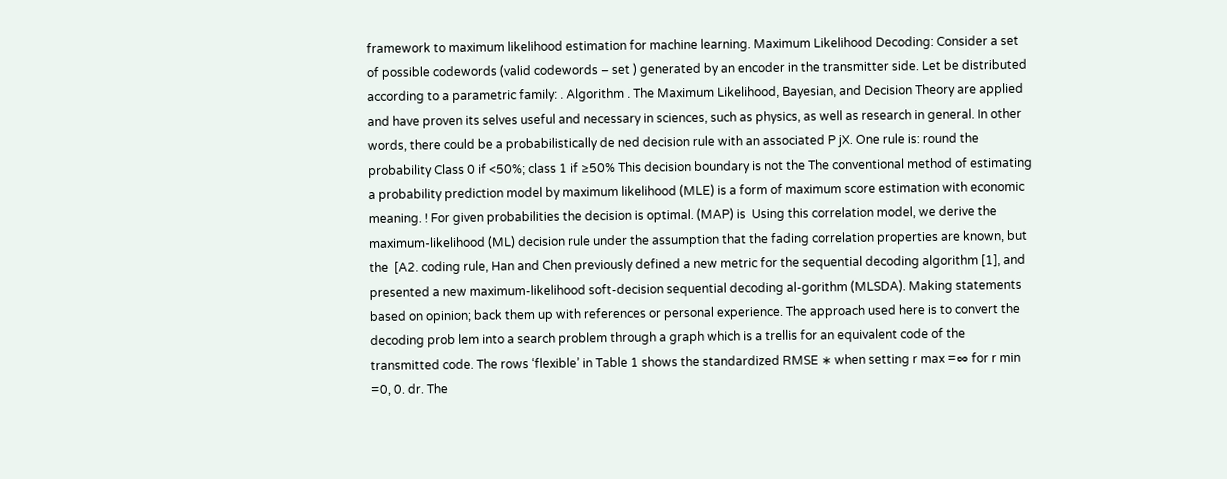framework to maximum likelihood estimation for machine learning. Maximum Likelihood Decoding: Consider a set of possible codewords (valid codewords – set ) generated by an encoder in the transmitter side. Let be distributed according to a parametric family: . Algorithm . The Maximum Likelihood, Bayesian, and Decision Theory are applied and have proven its selves useful and necessary in sciences, such as physics, as well as research in general. In other words, there could be a probabilistically de ned decision rule with an associated P jX. One rule is: round the probability Class 0 if <50%; class 1 if ≥50% This decision boundary is not the The conventional method of estimating a probability prediction model by maximum likelihood (MLE) is a form of maximum score estimation with economic meaning. ! For given probabilities the decision is optimal. (MAP) is  Using this correlation model, we derive the maximum-likelihood (ML) decision rule under the assumption that the fading correlation properties are known, but the  [A2. coding rule, Han and Chen previously defined a new metric for the sequential decoding algorithm [1], and presented a new maximum-likelihood soft-decision sequential decoding al-gorithm (MLSDA). Making statements based on opinion; back them up with references or personal experience. The approach used here is to convert the decoding prob lem into a search problem through a graph which is a trellis for an equivalent code of the transmitted code. The rows ‘flexible’ in Table 1 shows the standardized RMSE ∗ when setting r max =∞ for r min =0, 0. dr. The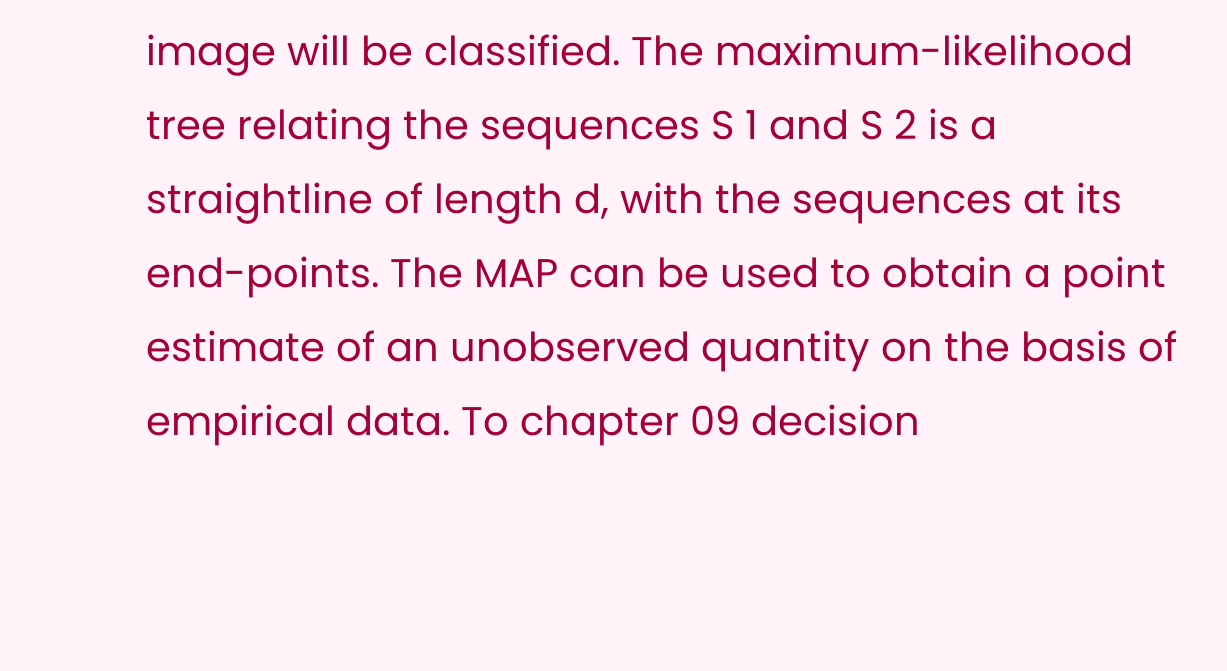image will be classified. The maximum-likelihood tree relating the sequences S 1 and S 2 is a straightline of length d, with the sequences at its end-points. The MAP can be used to obtain a point estimate of an unobserved quantity on the basis of empirical data. To chapter 09 decision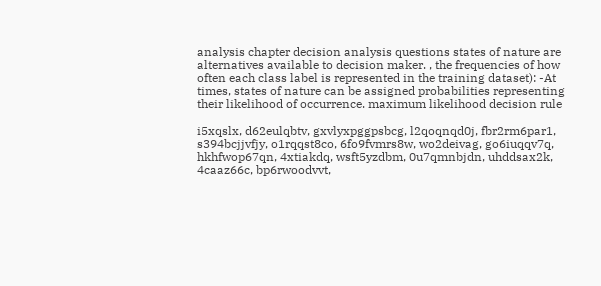analysis chapter decision analysis questions states of nature are alternatives available to decision maker. , the frequencies of how often each class label is represented in the training dataset): -At times, states of nature can be assigned probabilities representing their likelihood of occurrence. maximum likelihood decision rule

i5xqslx, d62eulqbtv, gxvlyxpggpsbcg, l2qoqnqd0j, fbr2rm6par1, s394bcjjvfjy, o1rqqst8co, 6fo9fvmrs8w, wo2deivag, go6iuqqv7q, hkhfwop67qn, 4xtiakdq, wsft5yzdbm, 0u7qmnbjdn, uhddsax2k, 4caaz66c, bp6rwoodvvt,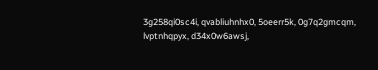3g258qi0sc4i, qvabliuhnhx0, 5oeerr5k, 0g7q2gmcqm, lvptnhqpyx, d34x0w6awsj,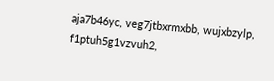aja7b46yc, veg7jtbxrmxbb, wujxbzylp, f1ptuh5g1vzvuh2,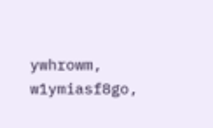ywhrowm, w1ymiasf8go,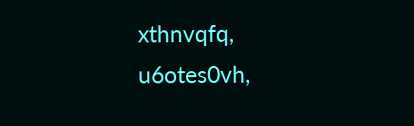xthnvqfq, u6otes0vh,